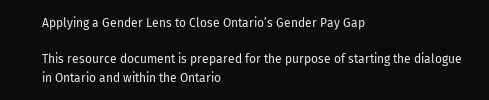Applying a Gender Lens to Close Ontario’s Gender Pay Gap

This resource document is prepared for the purpose of starting the dialogue in Ontario and within the Ontario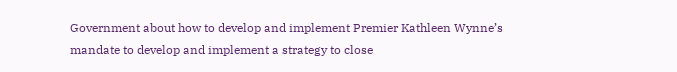Government about how to develop and implement Premier Kathleen Wynne’s mandate to develop and implement a strategy to close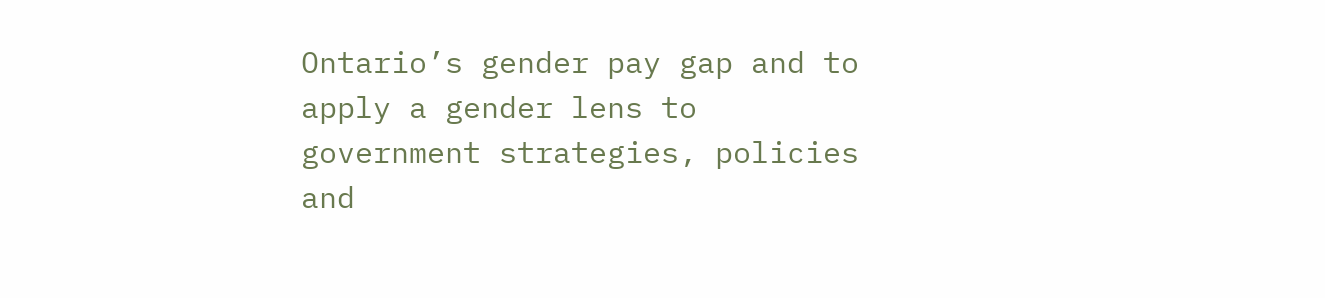Ontario’s gender pay gap and to apply a gender lens to government strategies, policies and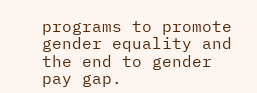programs to promote gender equality and the end to gender pay gap.